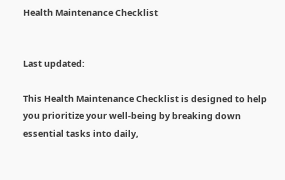Health Maintenance Checklist


Last updated:

This Health Maintenance Checklist is designed to help you prioritize your well-being by breaking down essential tasks into daily,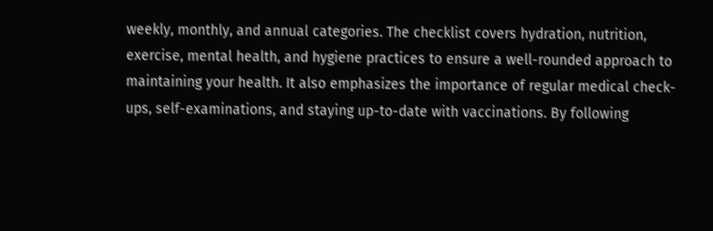weekly, monthly, and annual categories. The checklist covers hydration, nutrition, exercise, mental health, and hygiene practices to ensure a well-rounded approach to maintaining your health. It also emphasizes the importance of regular medical check-ups, self-examinations, and staying up-to-date with vaccinations. By following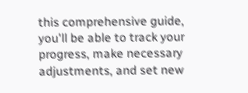this comprehensive guide, you'll be able to track your progress, make necessary adjustments, and set new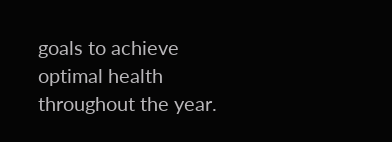goals to achieve optimal health throughout the year.